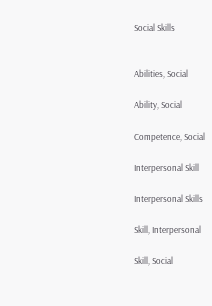Social Skills


Abilities, Social

Ability, Social

Competence, Social

Interpersonal Skill

Interpersonal Skills

Skill, Interpersonal

Skill, Social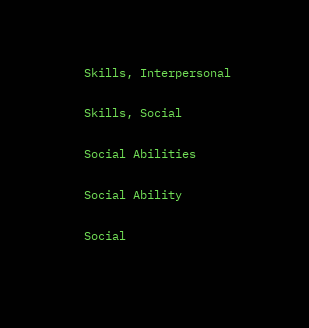Skills, Interpersonal

Skills, Social

Social Abilities

Social Ability

Social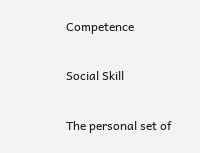Competence

Social Skill

The personal set of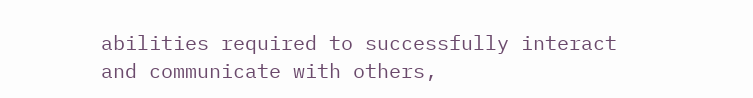abilities required to successfully interact and communicate with others,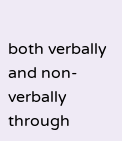both verbally and non-verbally through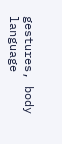gestures, body language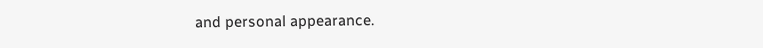and personal appearance.